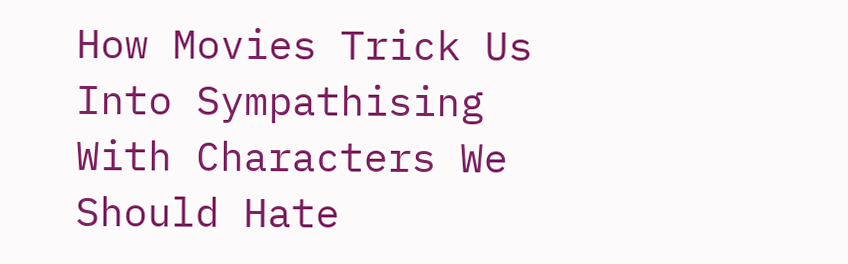How Movies Trick Us Into Sympathising With Characters We Should Hate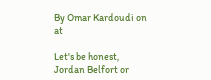By Omar Kardoudi on at

Let's be honest, Jordan Belfort or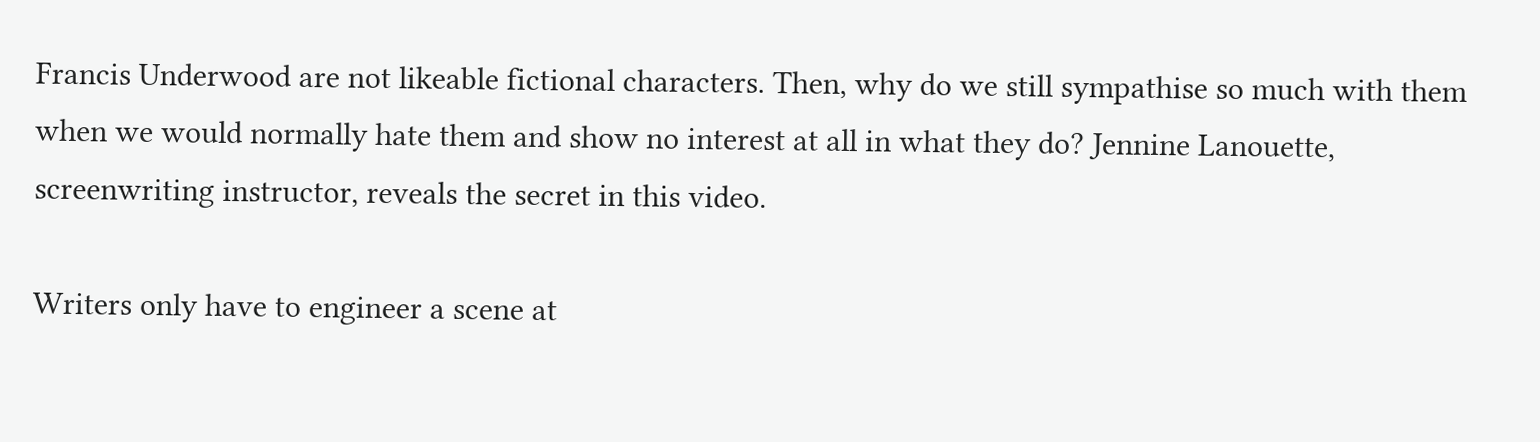Francis Underwood are not likeable fictional characters. Then, why do we still sympathise so much with them when we would normally hate them and show no interest at all in what they do? Jennine Lanouette, screenwriting instructor, reveals the secret in this video.

Writers only have to engineer a scene at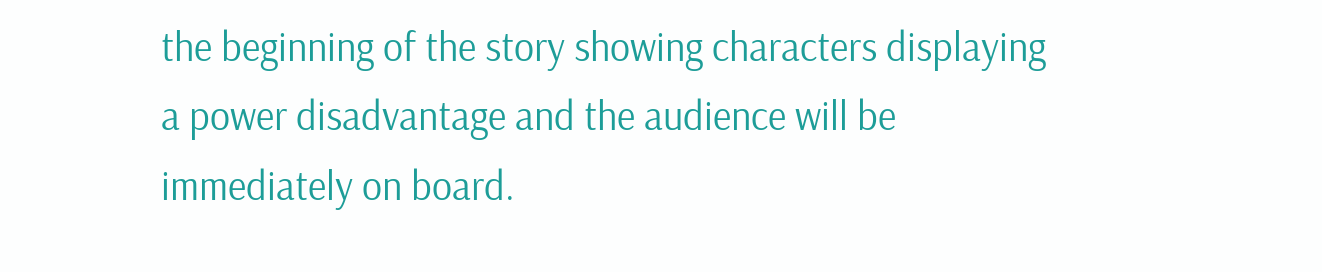the beginning of the story showing characters displaying a power disadvantage and the audience will be immediately on board.